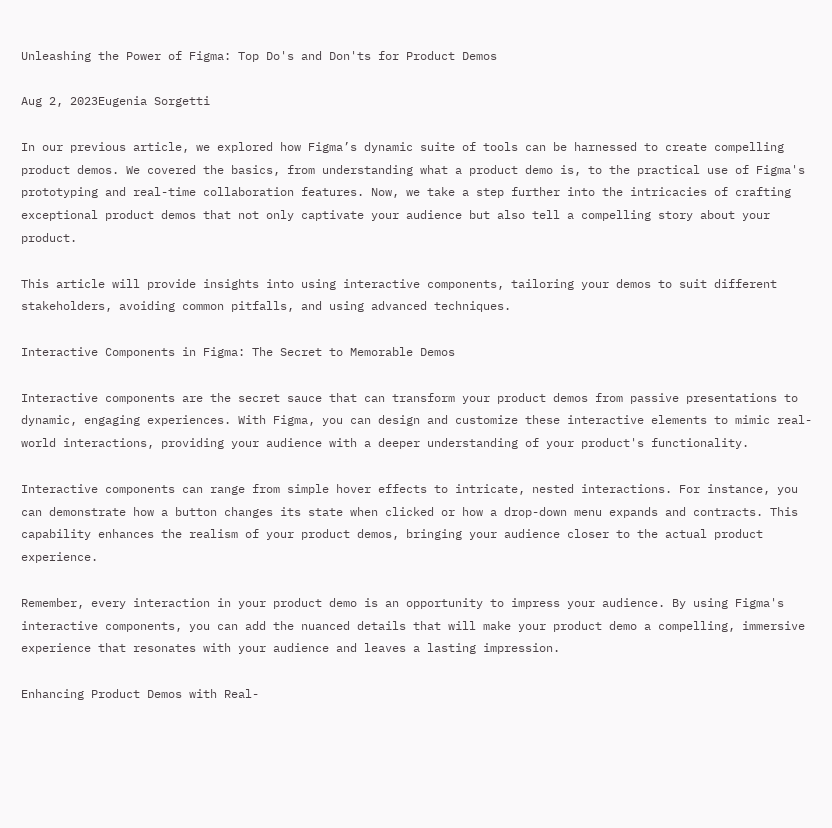Unleashing the Power of Figma: Top Do's and Don'ts for Product Demos

Aug 2, 2023Eugenia Sorgetti

In our previous article, we explored how Figma’s dynamic suite of tools can be harnessed to create compelling product demos. We covered the basics, from understanding what a product demo is, to the practical use of Figma's prototyping and real-time collaboration features. Now, we take a step further into the intricacies of crafting exceptional product demos that not only captivate your audience but also tell a compelling story about your product.

This article will provide insights into using interactive components, tailoring your demos to suit different stakeholders, avoiding common pitfalls, and using advanced techniques.

Interactive Components in Figma: The Secret to Memorable Demos

Interactive components are the secret sauce that can transform your product demos from passive presentations to dynamic, engaging experiences. With Figma, you can design and customize these interactive elements to mimic real-world interactions, providing your audience with a deeper understanding of your product's functionality.

Interactive components can range from simple hover effects to intricate, nested interactions. For instance, you can demonstrate how a button changes its state when clicked or how a drop-down menu expands and contracts. This capability enhances the realism of your product demos, bringing your audience closer to the actual product experience.

Remember, every interaction in your product demo is an opportunity to impress your audience. By using Figma's interactive components, you can add the nuanced details that will make your product demo a compelling, immersive experience that resonates with your audience and leaves a lasting impression.

Enhancing Product Demos with Real-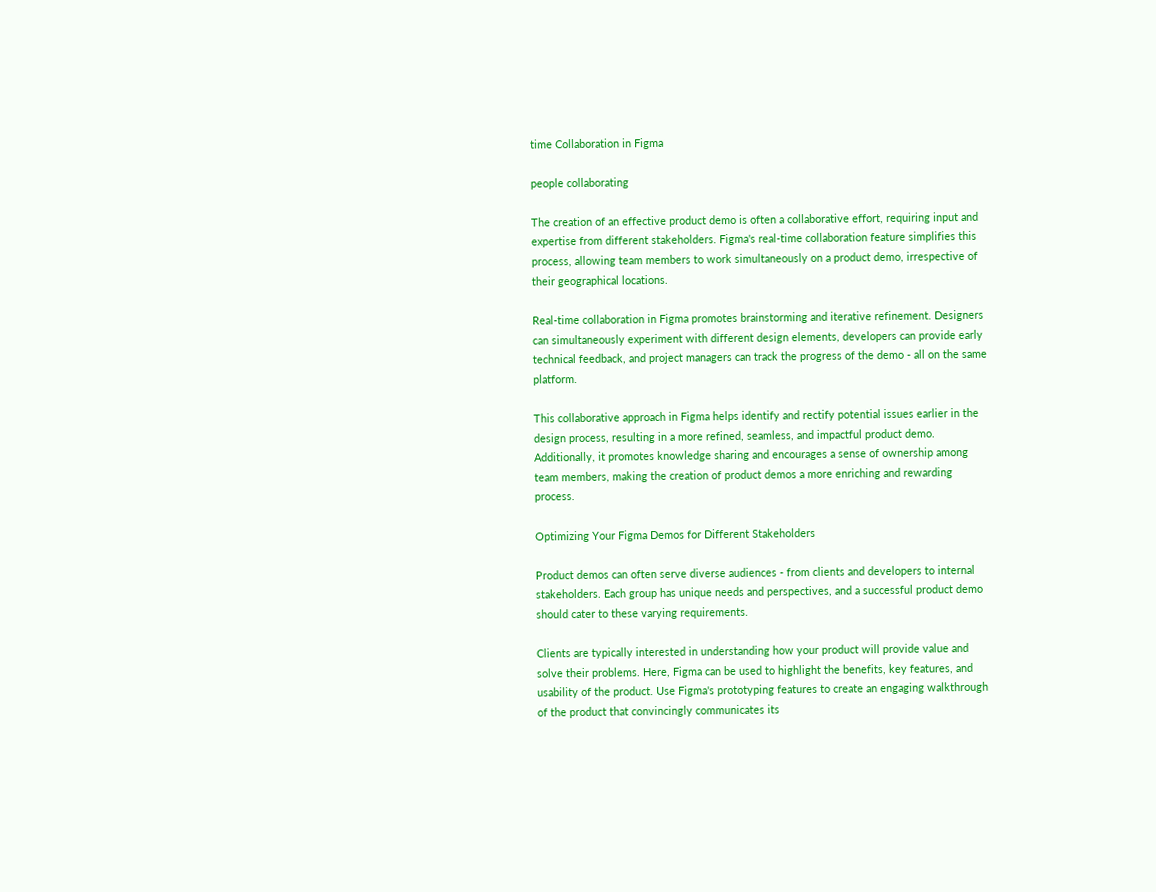time Collaboration in Figma

people collaborating

The creation of an effective product demo is often a collaborative effort, requiring input and expertise from different stakeholders. Figma's real-time collaboration feature simplifies this process, allowing team members to work simultaneously on a product demo, irrespective of their geographical locations.

Real-time collaboration in Figma promotes brainstorming and iterative refinement. Designers can simultaneously experiment with different design elements, developers can provide early technical feedback, and project managers can track the progress of the demo - all on the same platform.

This collaborative approach in Figma helps identify and rectify potential issues earlier in the design process, resulting in a more refined, seamless, and impactful product demo. Additionally, it promotes knowledge sharing and encourages a sense of ownership among team members, making the creation of product demos a more enriching and rewarding process.

Optimizing Your Figma Demos for Different Stakeholders

Product demos can often serve diverse audiences - from clients and developers to internal stakeholders. Each group has unique needs and perspectives, and a successful product demo should cater to these varying requirements.

Clients are typically interested in understanding how your product will provide value and solve their problems. Here, Figma can be used to highlight the benefits, key features, and usability of the product. Use Figma's prototyping features to create an engaging walkthrough of the product that convincingly communicates its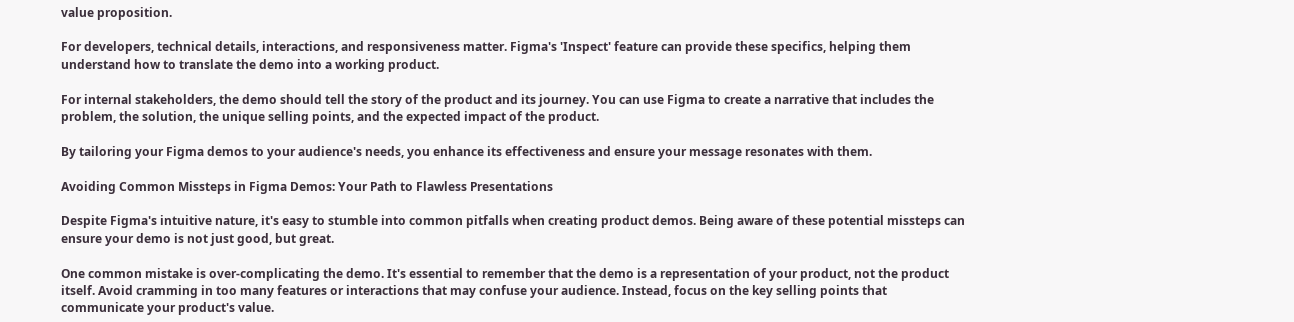value proposition.

For developers, technical details, interactions, and responsiveness matter. Figma's 'Inspect' feature can provide these specifics, helping them understand how to translate the demo into a working product.

For internal stakeholders, the demo should tell the story of the product and its journey. You can use Figma to create a narrative that includes the problem, the solution, the unique selling points, and the expected impact of the product.

By tailoring your Figma demos to your audience's needs, you enhance its effectiveness and ensure your message resonates with them.

Avoiding Common Missteps in Figma Demos: Your Path to Flawless Presentations

Despite Figma's intuitive nature, it's easy to stumble into common pitfalls when creating product demos. Being aware of these potential missteps can ensure your demo is not just good, but great.

One common mistake is over-complicating the demo. It's essential to remember that the demo is a representation of your product, not the product itself. Avoid cramming in too many features or interactions that may confuse your audience. Instead, focus on the key selling points that communicate your product's value.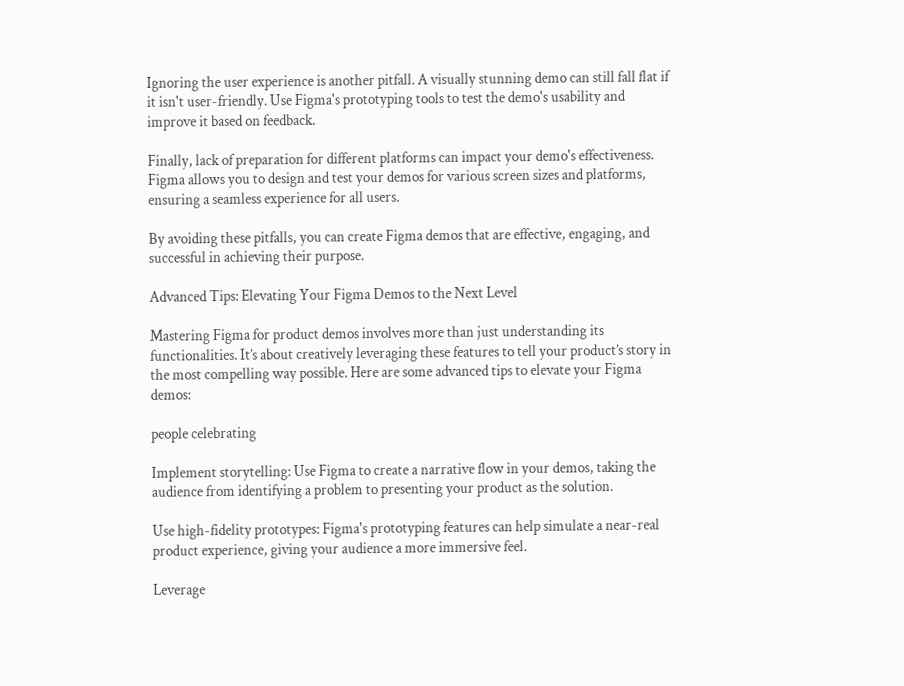Ignoring the user experience is another pitfall. A visually stunning demo can still fall flat if it isn't user-friendly. Use Figma's prototyping tools to test the demo's usability and improve it based on feedback.

Finally, lack of preparation for different platforms can impact your demo's effectiveness. Figma allows you to design and test your demos for various screen sizes and platforms, ensuring a seamless experience for all users.

By avoiding these pitfalls, you can create Figma demos that are effective, engaging, and successful in achieving their purpose.

Advanced Tips: Elevating Your Figma Demos to the Next Level

Mastering Figma for product demos involves more than just understanding its functionalities. It’s about creatively leveraging these features to tell your product’s story in the most compelling way possible. Here are some advanced tips to elevate your Figma demos:

people celebrating

Implement storytelling: Use Figma to create a narrative flow in your demos, taking the audience from identifying a problem to presenting your product as the solution.

Use high-fidelity prototypes: Figma's prototyping features can help simulate a near-real product experience, giving your audience a more immersive feel.

Leverage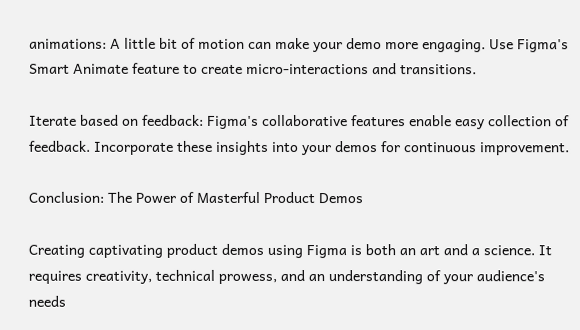animations: A little bit of motion can make your demo more engaging. Use Figma's Smart Animate feature to create micro-interactions and transitions.

Iterate based on feedback: Figma's collaborative features enable easy collection of feedback. Incorporate these insights into your demos for continuous improvement.

Conclusion: The Power of Masterful Product Demos

Creating captivating product demos using Figma is both an art and a science. It requires creativity, technical prowess, and an understanding of your audience's needs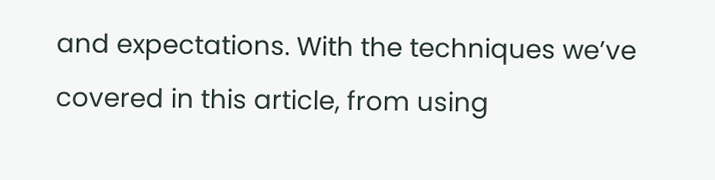and expectations. With the techniques we’ve covered in this article, from using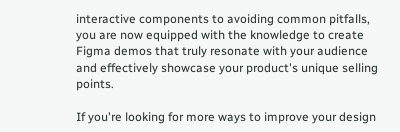interactive components to avoiding common pitfalls, you are now equipped with the knowledge to create Figma demos that truly resonate with your audience and effectively showcase your product's unique selling points.

If you're looking for more ways to improve your design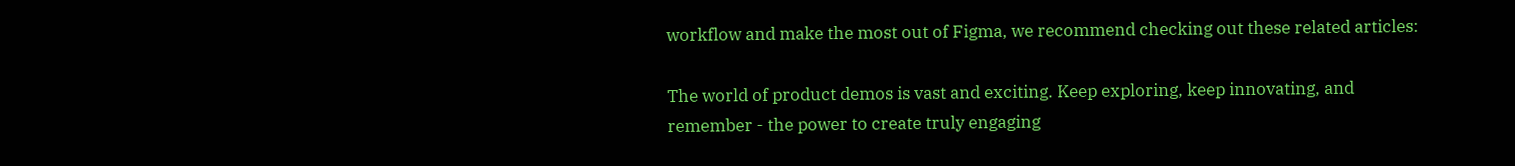workflow and make the most out of Figma, we recommend checking out these related articles:

The world of product demos is vast and exciting. Keep exploring, keep innovating, and remember - the power to create truly engaging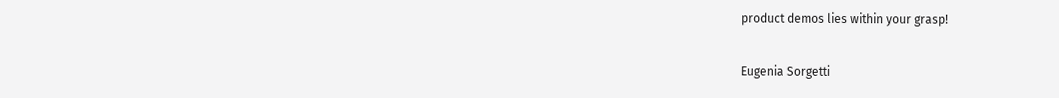product demos lies within your grasp!

Eugenia Sorgetti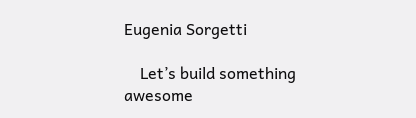Eugenia Sorgetti

    Let’s build something awesome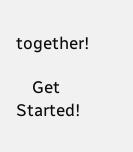together!

    Get Started!